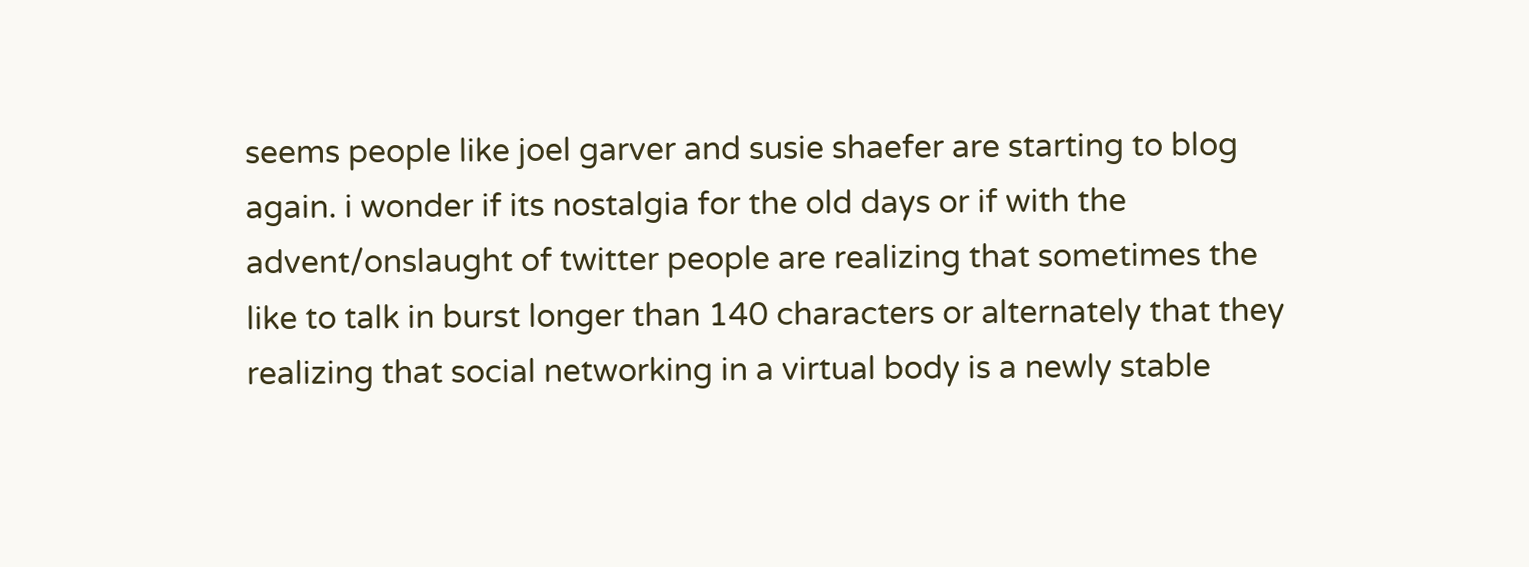seems people like joel garver and susie shaefer are starting to blog again. i wonder if its nostalgia for the old days or if with the advent/onslaught of twitter people are realizing that sometimes the like to talk in burst longer than 140 characters or alternately that they realizing that social networking in a virtual body is a newly stable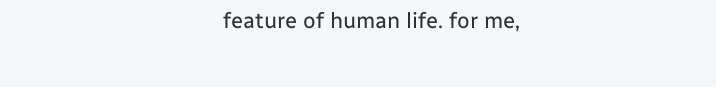feature of human life. for me,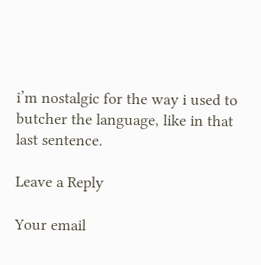i’m nostalgic for the way i used to butcher the language, like in that last sentence.

Leave a Reply

Your email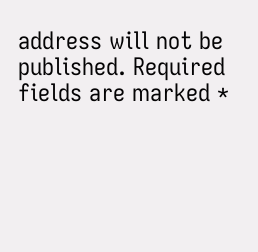address will not be published. Required fields are marked *